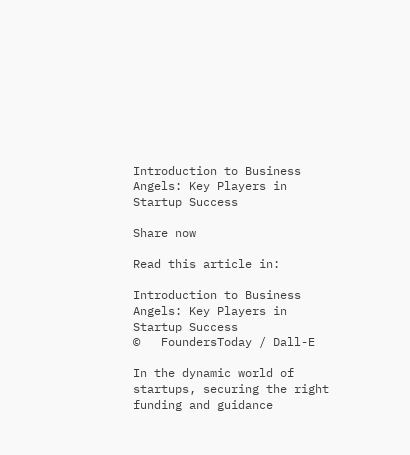Introduction to Business Angels: Key Players in Startup Success

Share now

Read this article in:

Introduction to Business Angels: Key Players in Startup Success
©   FoundersToday / Dall-E

In the dynamic world of startups, securing the right funding and guidance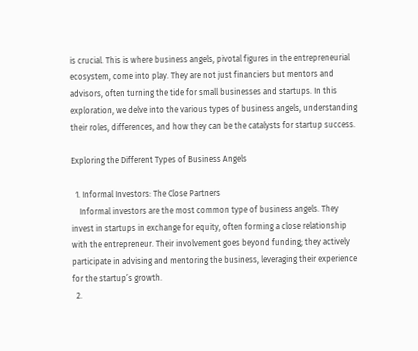is crucial. This is where business angels, pivotal figures in the entrepreneurial ecosystem, come into play. They are not just financiers but mentors and advisors, often turning the tide for small businesses and startups. In this exploration, we delve into the various types of business angels, understanding their roles, differences, and how they can be the catalysts for startup success.

Exploring the Different Types of Business Angels

  1. Informal Investors: The Close Partners
    Informal investors are the most common type of business angels. They invest in startups in exchange for equity, often forming a close relationship with the entrepreneur. Their involvement goes beyond funding; they actively participate in advising and mentoring the business, leveraging their experience for the startup’s growth.
  2.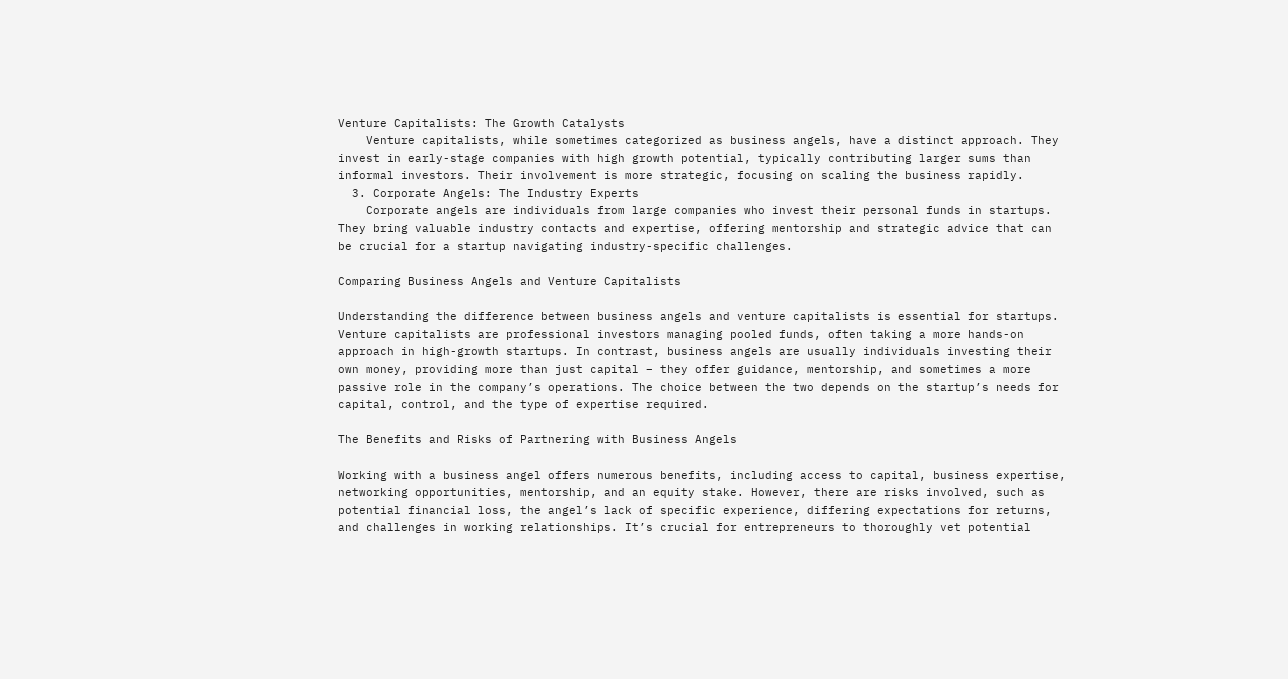Venture Capitalists: The Growth Catalysts
    Venture capitalists, while sometimes categorized as business angels, have a distinct approach. They invest in early-stage companies with high growth potential, typically contributing larger sums than informal investors. Their involvement is more strategic, focusing on scaling the business rapidly.
  3. Corporate Angels: The Industry Experts
    Corporate angels are individuals from large companies who invest their personal funds in startups. They bring valuable industry contacts and expertise, offering mentorship and strategic advice that can be crucial for a startup navigating industry-specific challenges.

Comparing Business Angels and Venture Capitalists

Understanding the difference between business angels and venture capitalists is essential for startups. Venture capitalists are professional investors managing pooled funds, often taking a more hands-on approach in high-growth startups. In contrast, business angels are usually individuals investing their own money, providing more than just capital – they offer guidance, mentorship, and sometimes a more passive role in the company’s operations. The choice between the two depends on the startup’s needs for capital, control, and the type of expertise required.

The Benefits and Risks of Partnering with Business Angels

Working with a business angel offers numerous benefits, including access to capital, business expertise, networking opportunities, mentorship, and an equity stake. However, there are risks involved, such as potential financial loss, the angel’s lack of specific experience, differing expectations for returns, and challenges in working relationships. It’s crucial for entrepreneurs to thoroughly vet potential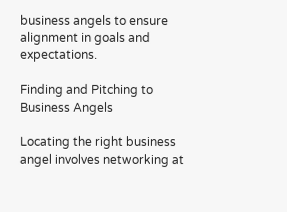business angels to ensure alignment in goals and expectations.

Finding and Pitching to Business Angels

Locating the right business angel involves networking at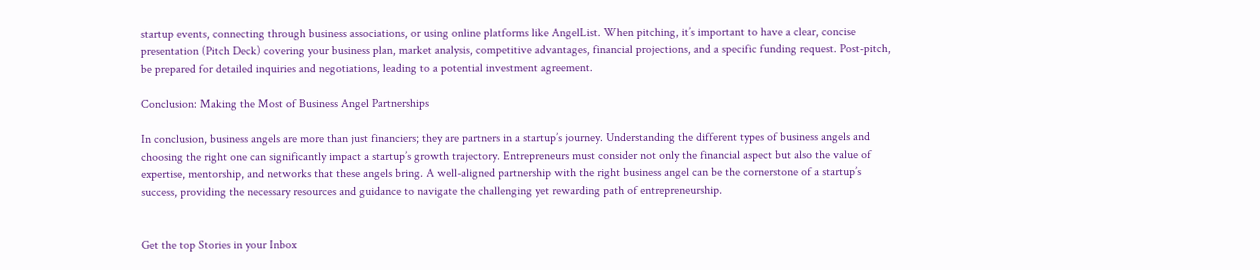startup events, connecting through business associations, or using online platforms like AngelList. When pitching, it’s important to have a clear, concise presentation (Pitch Deck) covering your business plan, market analysis, competitive advantages, financial projections, and a specific funding request. Post-pitch, be prepared for detailed inquiries and negotiations, leading to a potential investment agreement.

Conclusion: Making the Most of Business Angel Partnerships

In conclusion, business angels are more than just financiers; they are partners in a startup’s journey. Understanding the different types of business angels and choosing the right one can significantly impact a startup’s growth trajectory. Entrepreneurs must consider not only the financial aspect but also the value of expertise, mentorship, and networks that these angels bring. A well-aligned partnership with the right business angel can be the cornerstone of a startup’s success, providing the necessary resources and guidance to navigate the challenging yet rewarding path of entrepreneurship.


Get the top Stories in your Inbox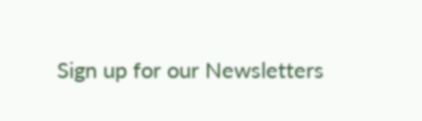Sign up for our Newsletters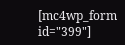[mc4wp_form id="399"]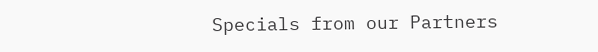Specials from our Partners